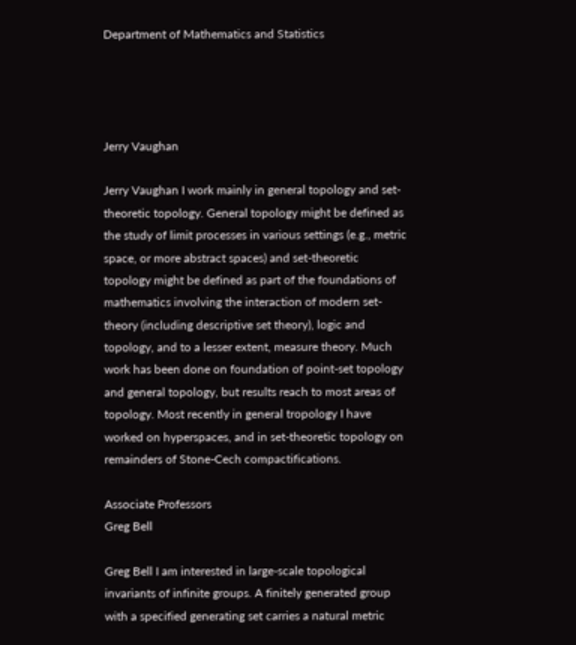Department of Mathematics and Statistics




Jerry Vaughan

Jerry Vaughan I work mainly in general topology and set-theoretic topology. General topology might be defined as the study of limit processes in various settings (e.g., metric space, or more abstract spaces) and set-theoretic topology might be defined as part of the foundations of mathematics involving the interaction of modern set-theory (including descriptive set theory), logic and topology, and to a lesser extent, measure theory. Much work has been done on foundation of point-set topology and general topology, but results reach to most areas of topology. Most recently in general tropology I have worked on hyperspaces, and in set-theoretic topology on remainders of Stone-Cech compactifications.

Associate Professors
Greg Bell

Greg Bell I am interested in large-scale topological invariants of infinite groups. A finitely generated group with a specified generating set carries a natural metric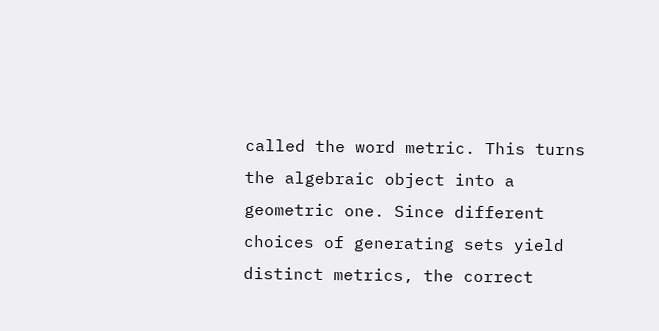called the word metric. This turns the algebraic object into a geometric one. Since different choices of generating sets yield distinct metrics, the correct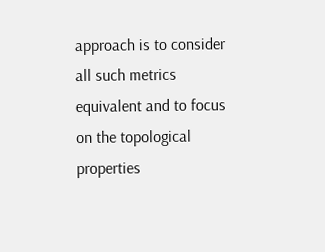approach is to consider all such metrics equivalent and to focus on the topological properties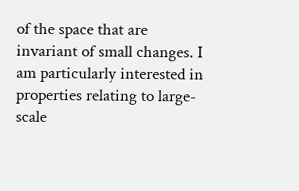of the space that are invariant of small changes. I am particularly interested in properties relating to large-scale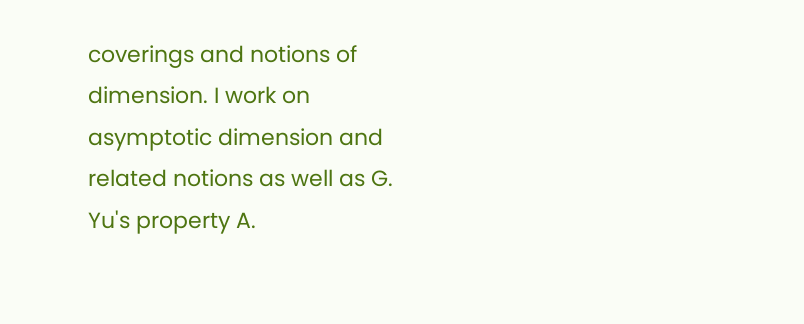coverings and notions of dimension. I work on asymptotic dimension and related notions as well as G. Yu's property A.